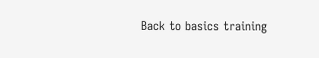Back to basics training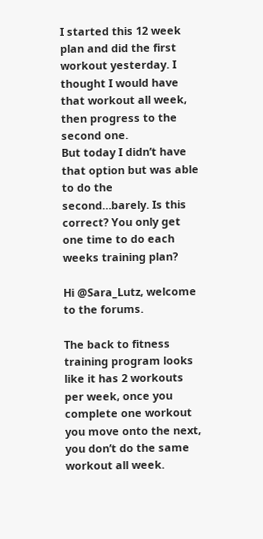I started this 12 week plan and did the first workout yesterday. I thought I would have that workout all week, then progress to the second one.
But today I didn’t have that option but was able to do the second…barely. Is this correct? You only get one time to do each weeks training plan?

Hi @Sara_Lutz, welcome to the forums.

The back to fitness training program looks like it has 2 workouts per week, once you complete one workout you move onto the next, you don’t do the same workout all week.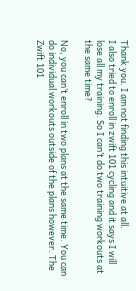Thank you. I am not finding this intuitive at all.
I also tried to enroll in zwift 101 cycling and it says I will lose all my training. So I can’t do two training workouts at the same time?

No, you can’t enroll in two plans at the same time. You can do individual workouts outside of the plans however. The Zwift 101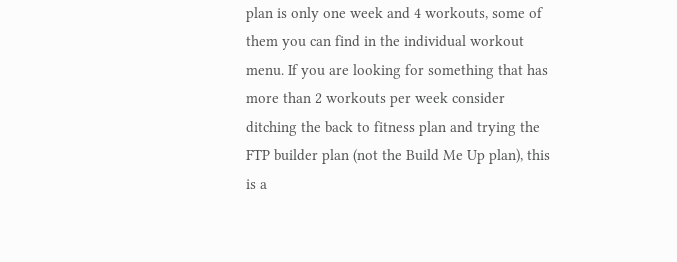plan is only one week and 4 workouts, some of them you can find in the individual workout menu. If you are looking for something that has more than 2 workouts per week consider ditching the back to fitness plan and trying the FTP builder plan (not the Build Me Up plan), this is a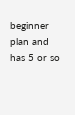beginner plan and has 5 or so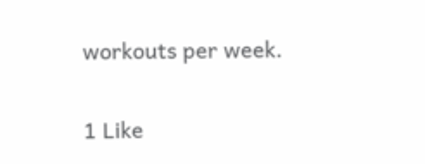workouts per week.

1 Like